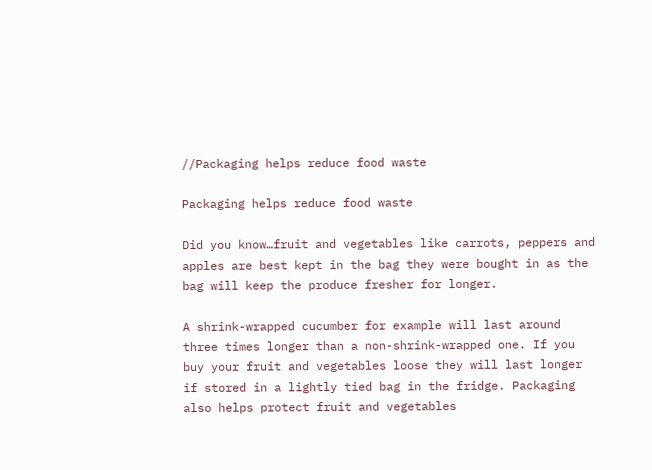//Packaging helps reduce food waste

Packaging helps reduce food waste

Did you know…fruit and vegetables like carrots, peppers and apples are best kept in the bag they were bought in as the bag will keep the produce fresher for longer.

A shrink-wrapped cucumber for example will last around three times longer than a non-shrink-wrapped one. If you buy your fruit and vegetables loose they will last longer if stored in a lightly tied bag in the fridge. Packaging also helps protect fruit and vegetables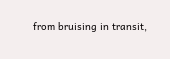from bruising in transit,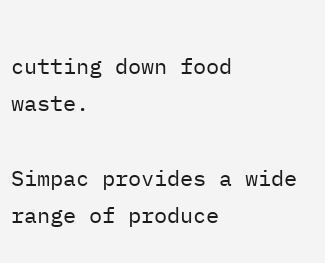cutting down food waste.

Simpac provides a wide range of produce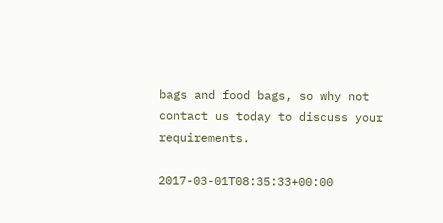bags and food bags, so why not contact us today to discuss your requirements.

2017-03-01T08:35:33+00:00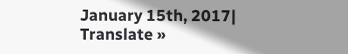January 15th, 2017|
Translate »